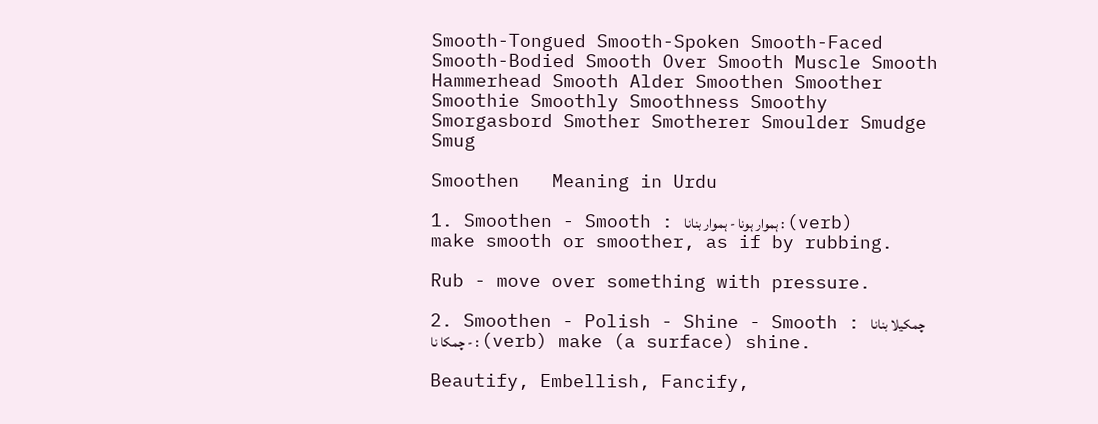Smooth-Tongued Smooth-Spoken Smooth-Faced Smooth-Bodied Smooth Over Smooth Muscle Smooth Hammerhead Smooth Alder Smoothen Smoother Smoothie Smoothly Smoothness Smoothy Smorgasbord Smother Smotherer Smoulder Smudge Smug

Smoothen   Meaning in Urdu

1. Smoothen - Smooth : ہموار ہونا - ہموار بنانا : (verb) make smooth or smoother, as if by rubbing.

Rub - move over something with pressure.

2. Smoothen - Polish - Shine - Smooth : چمکیلا بنانا - چمکا نا : (verb) make (a surface) shine.

Beautify, Embellish, Fancify,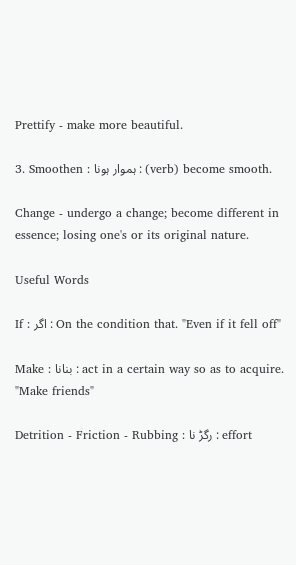Prettify - make more beautiful.

3. Smoothen : ہموار ہونا : (verb) become smooth.

Change - undergo a change; become different in essence; losing one's or its original nature.

Useful Words

If : اگر : On the condition that. "Even if it fell off"

Make : بنانا : act in a certain way so as to acquire. "Make friends"

Detrition - Friction - Rubbing : رگڑ نا : effort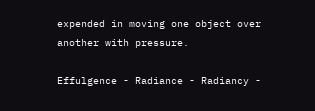expended in moving one object over another with pressure.

Effulgence - Radiance - Radiancy -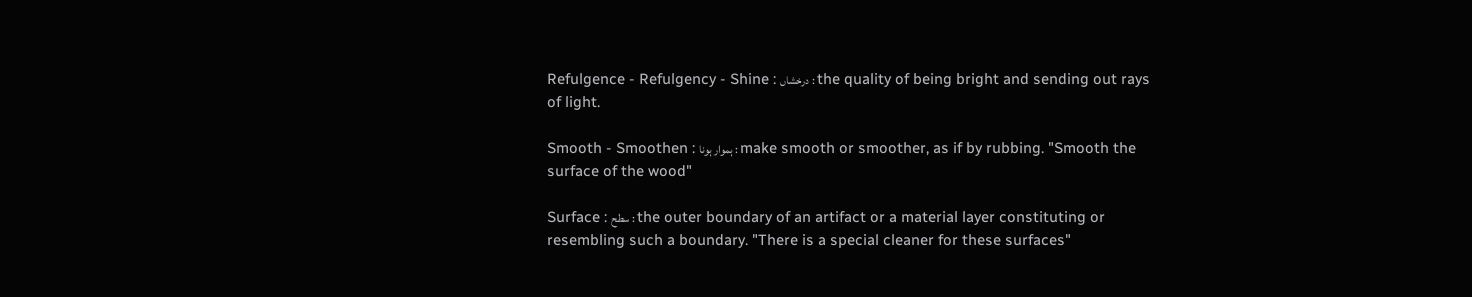Refulgence - Refulgency - Shine : درخشاں : the quality of being bright and sending out rays of light.

Smooth - Smoothen : ہموار ہونا : make smooth or smoother, as if by rubbing. "Smooth the surface of the wood"

Surface : سطح : the outer boundary of an artifact or a material layer constituting or resembling such a boundary. "There is a special cleaner for these surfaces"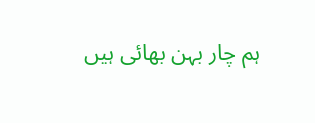ہم چار بہن بھائی ہیں